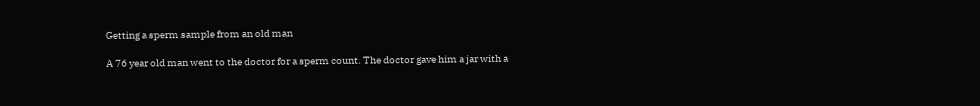Getting a sperm sample from an old man

A 76 year old man went to the doctor for a sperm count. The doctor gave him a jar with a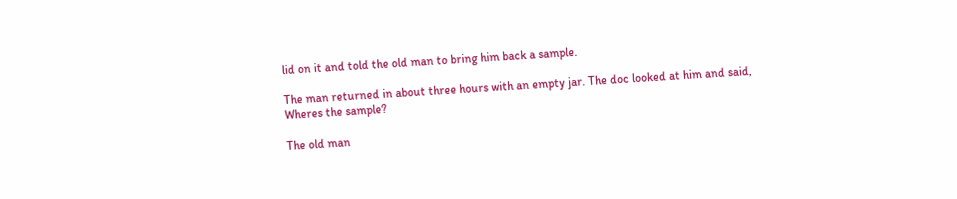lid on it and told the old man to bring him back a sample.

The man returned in about three hours with an empty jar. The doc looked at him and said, Wheres the sample?

The old man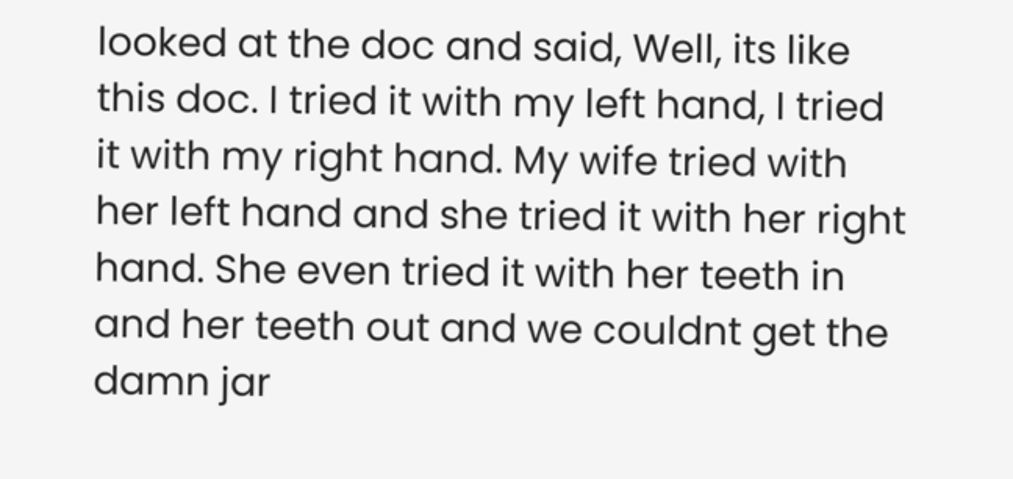looked at the doc and said, Well, its like this doc. I tried it with my left hand, I tried it with my right hand. My wife tried with her left hand and she tried it with her right hand. She even tried it with her teeth in and her teeth out and we couldnt get the damn jar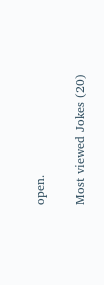open.

Most viewed Jokes (20)